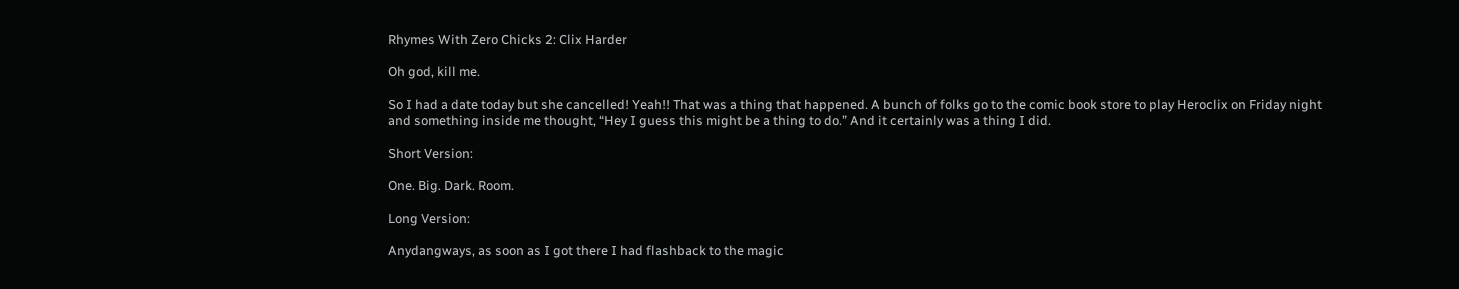Rhymes With Zero Chicks 2: Clix Harder

Oh god, kill me.

So I had a date today but she cancelled! Yeah!! That was a thing that happened. A bunch of folks go to the comic book store to play Heroclix on Friday night and something inside me thought, “Hey I guess this might be a thing to do.” And it certainly was a thing I did.

Short Version:

One. Big. Dark. Room.

Long Version:

Anydangways, as soon as I got there I had flashback to the magic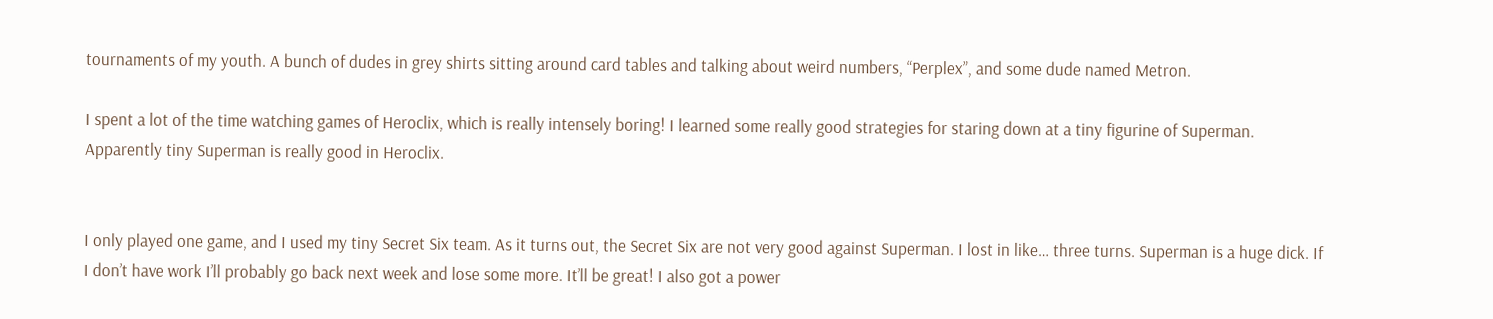tournaments of my youth. A bunch of dudes in grey shirts sitting around card tables and talking about weird numbers, “Perplex”, and some dude named Metron.

I spent a lot of the time watching games of Heroclix, which is really intensely boring! I learned some really good strategies for staring down at a tiny figurine of Superman. Apparently tiny Superman is really good in Heroclix.


I only played one game, and I used my tiny Secret Six team. As it turns out, the Secret Six are not very good against Superman. I lost in like… three turns. Superman is a huge dick. If I don’t have work I’ll probably go back next week and lose some more. It’ll be great! I also got a power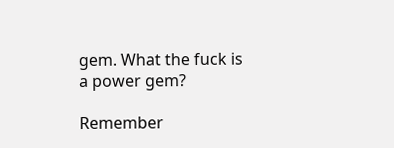gem. What the fuck is a power gem?

Remember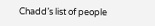Chadd’s list of people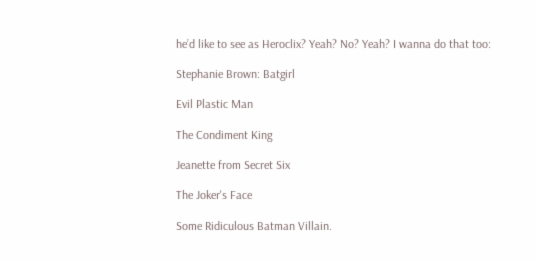he’d like to see as Heroclix? Yeah? No? Yeah? I wanna do that too:

Stephanie Brown: Batgirl

Evil Plastic Man

The Condiment King

Jeanette from Secret Six

The Joker's Face

Some Ridiculous Batman Villain.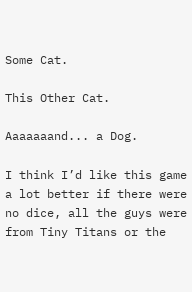Some Cat.

This Other Cat.

Aaaaaaand... a Dog.

I think I’d like this game a lot better if there were no dice, all the guys were from Tiny Titans or the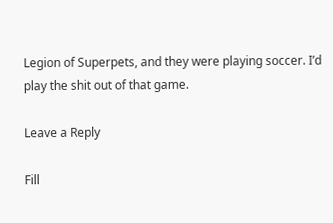Legion of Superpets, and they were playing soccer. I’d play the shit out of that game.

Leave a Reply

Fill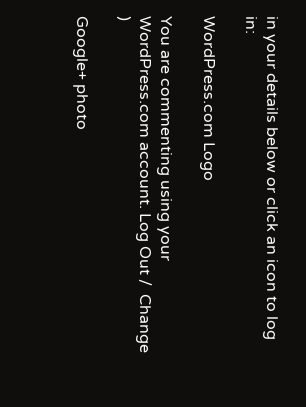in your details below or click an icon to log in:

WordPress.com Logo

You are commenting using your WordPress.com account. Log Out /  Change )

Google+ photo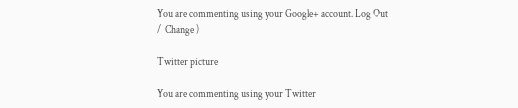You are commenting using your Google+ account. Log Out /  Change )

Twitter picture

You are commenting using your Twitter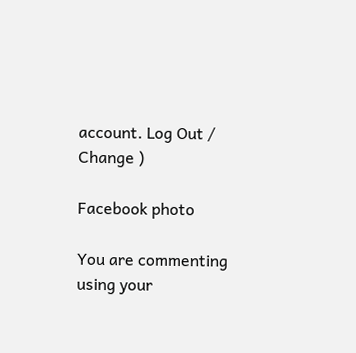account. Log Out /  Change )

Facebook photo

You are commenting using your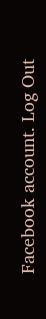Facebook account. Log Out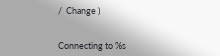/  Change )


Connecting to %s